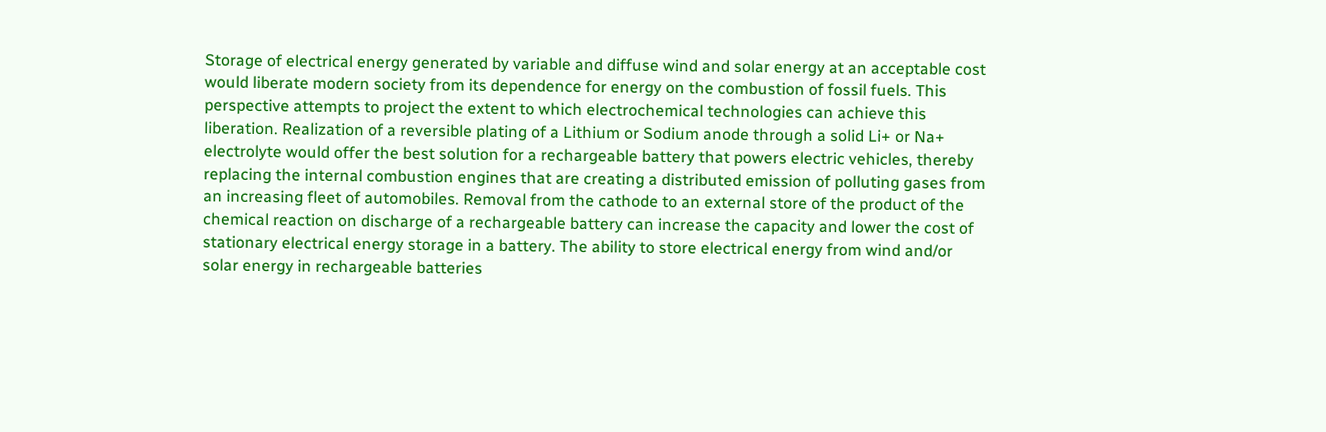Storage of electrical energy generated by variable and diffuse wind and solar energy at an acceptable cost would liberate modern society from its dependence for energy on the combustion of fossil fuels. This perspective attempts to project the extent to which electrochemical technologies can achieve this liberation. Realization of a reversible plating of a Lithium or Sodium anode through a solid Li+ or Na+ electrolyte would offer the best solution for a rechargeable battery that powers electric vehicles, thereby replacing the internal combustion engines that are creating a distributed emission of polluting gases from an increasing fleet of automobiles. Removal from the cathode to an external store of the product of the chemical reaction on discharge of a rechargeable battery can increase the capacity and lower the cost of stationary electrical energy storage in a battery. The ability to store electrical energy from wind and/or solar energy in rechargeable batteries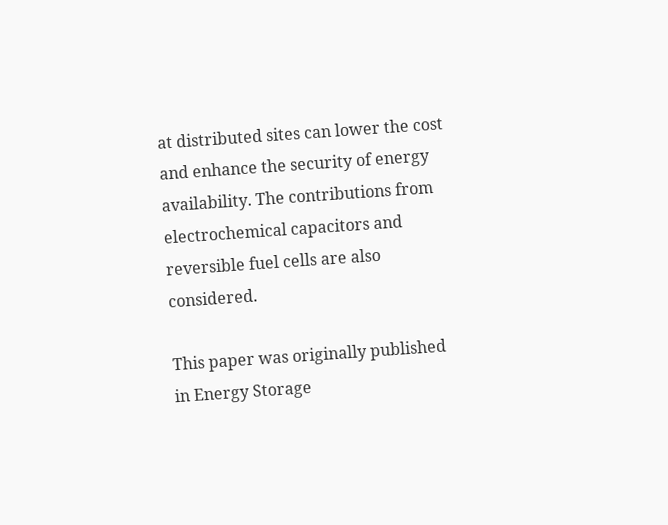at distributed sites can lower the cost and enhance the security of energy availability. The contributions from electrochemical capacitors and reversible fuel cells are also considered.

This paper was originally published in Energy Storage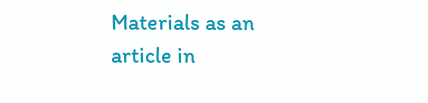Materials as an article in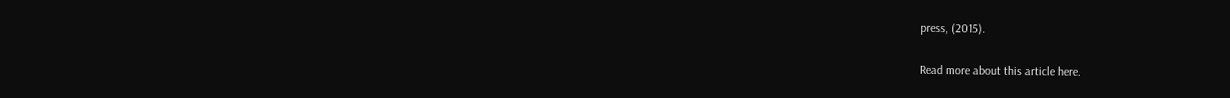press, (2015).

Read more about this article here.